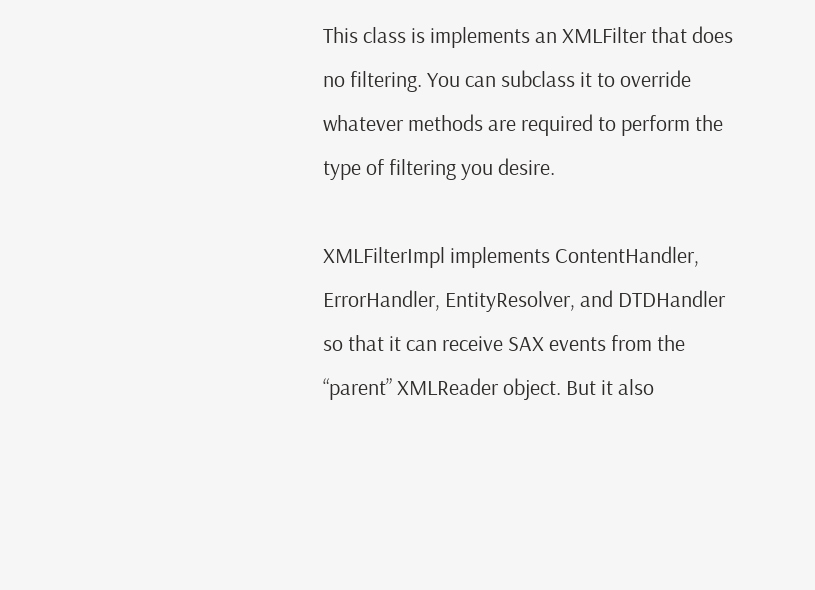This class is implements an XMLFilter that does no filtering. You can subclass it to override whatever methods are required to perform the type of filtering you desire.

XMLFilterImpl implements ContentHandler, ErrorHandler, EntityResolver, and DTDHandler so that it can receive SAX events from the “parent” XMLReader object. But it also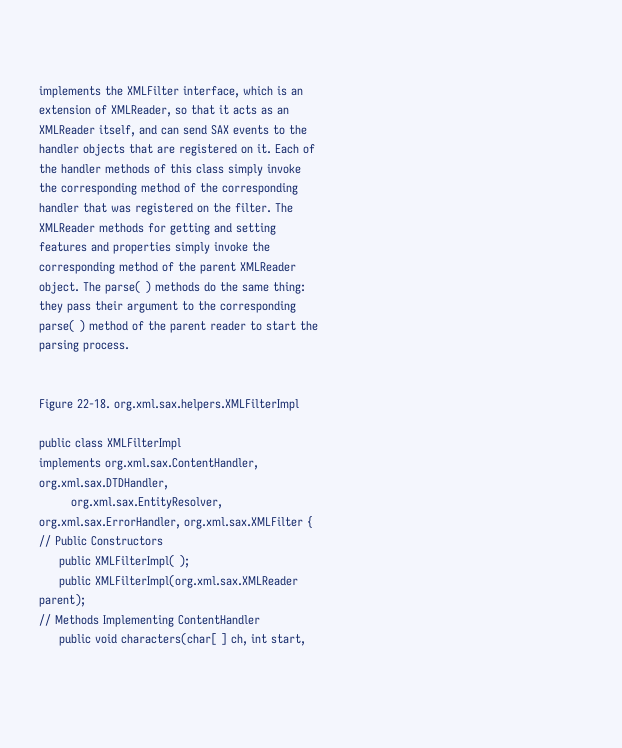implements the XMLFilter interface, which is an extension of XMLReader, so that it acts as an XMLReader itself, and can send SAX events to the handler objects that are registered on it. Each of the handler methods of this class simply invoke the corresponding method of the corresponding handler that was registered on the filter. The XMLReader methods for getting and setting features and properties simply invoke the corresponding method of the parent XMLReader object. The parse( ) methods do the same thing: they pass their argument to the corresponding parse( ) method of the parent reader to start the parsing process.


Figure 22-18. org.xml.sax.helpers.XMLFilterImpl

public class XMLFilterImpl
implements org.xml.sax.ContentHandler, org.xml.sax.DTDHandler,
        org.xml.sax.EntityResolver, org.xml.sax.ErrorHandler, org.xml.sax.XMLFilter {
// Public Constructors
     public XMLFilterImpl( );
     public XMLFilterImpl(org.xml.sax.XMLReader parent);
// Methods Implementing ContentHandler
     public void characters(char[ ] ch, int start,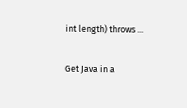int length) throws ...

Get Java in a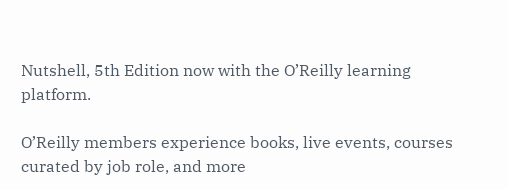Nutshell, 5th Edition now with the O’Reilly learning platform.

O’Reilly members experience books, live events, courses curated by job role, and more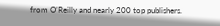from O’Reilly and nearly 200 top publishers.